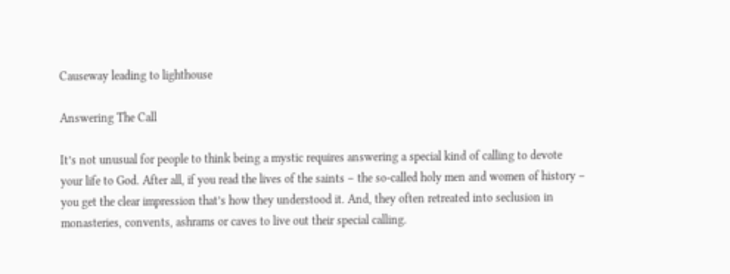Causeway leading to lighthouse

Answering The Call

It’s not unusual for people to think being a mystic requires answering a special kind of calling to devote your life to God. After all, if you read the lives of the saints – the so-called holy men and women of history – you get the clear impression that’s how they understood it. And, they often retreated into seclusion in monasteries, convents, ashrams or caves to live out their special calling.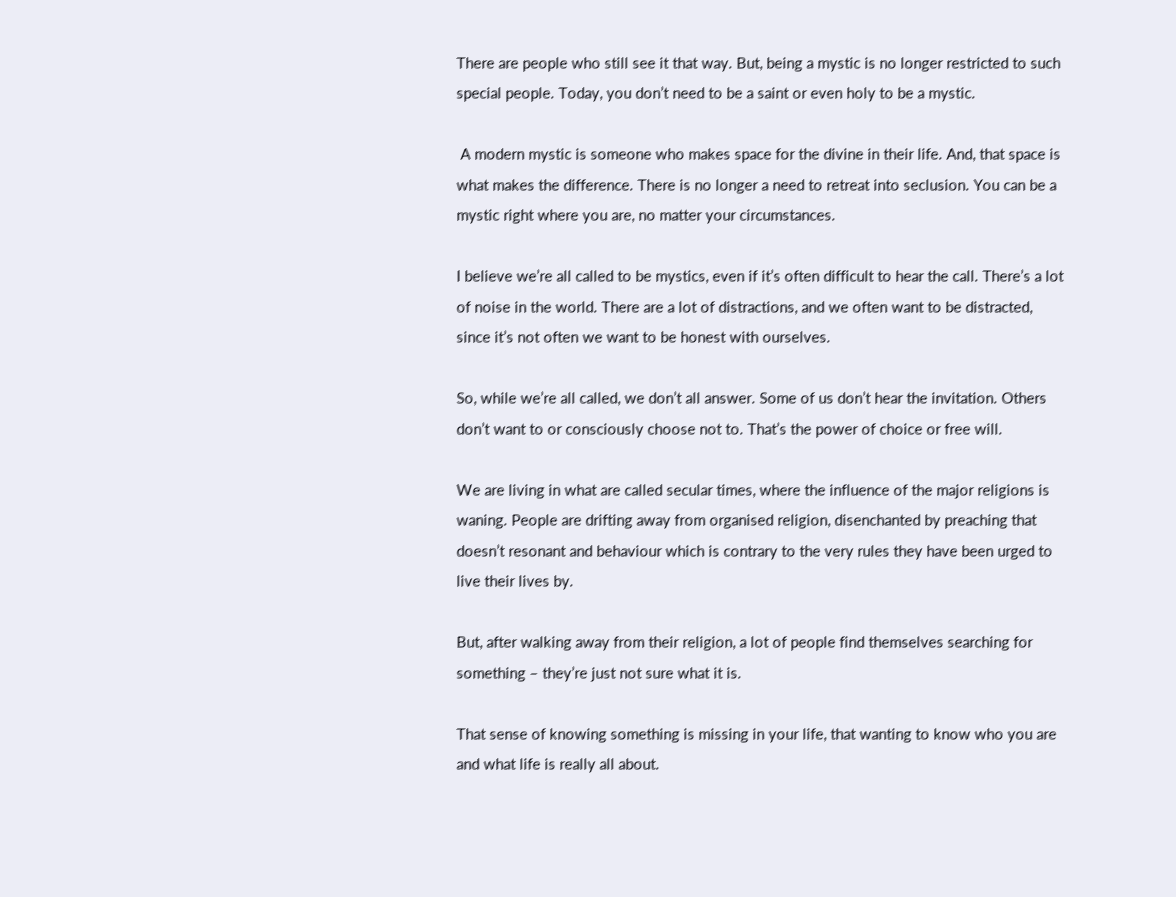There are people who still see it that way. But, being a mystic is no longer restricted to such special people. Today, you don’t need to be a saint or even holy to be a mystic.

 A modern mystic is someone who makes space for the divine in their life. And, that space is what makes the difference. There is no longer a need to retreat into seclusion. You can be a mystic right where you are, no matter your circumstances.

I believe we’re all called to be mystics, even if it’s often difficult to hear the call. There’s a lot of noise in the world. There are a lot of distractions, and we often want to be distracted, since it’s not often we want to be honest with ourselves.

So, while we’re all called, we don’t all answer. Some of us don’t hear the invitation. Others don’t want to or consciously choose not to. That’s the power of choice or free will.

We are living in what are called secular times, where the influence of the major religions is waning. People are drifting away from organised religion, disenchanted by preaching that doesn’t resonant and behaviour which is contrary to the very rules they have been urged to live their lives by.

But, after walking away from their religion, a lot of people find themselves searching for something – they’re just not sure what it is.

That sense of knowing something is missing in your life, that wanting to know who you are and what life is really all about.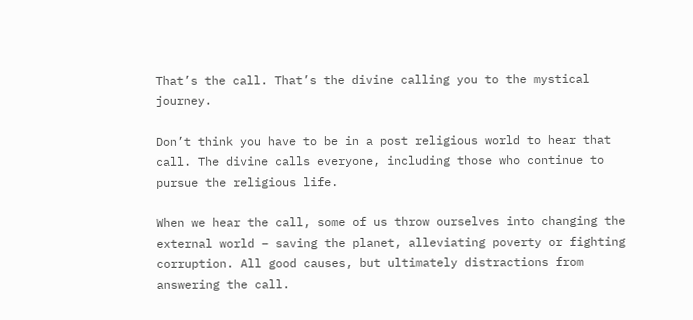That’s the call. That’s the divine calling you to the mystical journey.

Don’t think you have to be in a post religious world to hear that call. The divine calls everyone, including those who continue to pursue the religious life.

When we hear the call, some of us throw ourselves into changing the external world – saving the planet, alleviating poverty or fighting corruption. All good causes, but ultimately distractions from answering the call.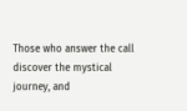Those who answer the call discover the mystical journey, and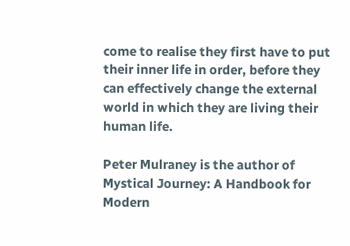come to realise they first have to put their inner life in order, before they can effectively change the external world in which they are living their human life.

Peter Mulraney is the author of Mystical Journey: A Handbook for Modern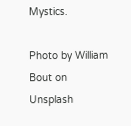Mystics.

Photo by William Bout on Unsplash